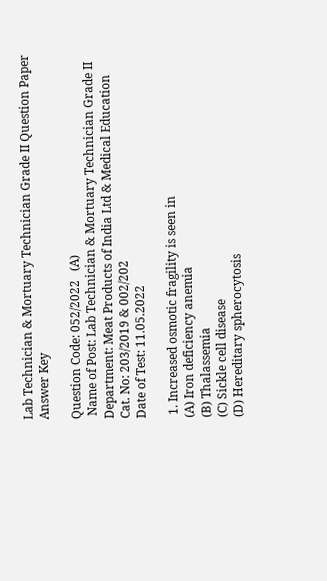Lab Technician & Mortuary Technician Grade II Question Paper Answer Key

Question Code: 052/2022   (A)
 Name of Post: Lab Technician & Mortuary Technician Grade II
Department: Meat Products of India Ltd & Medical Education
Cat. No: 203/2019 & 002/202
Date of Test: 11.05.2022

 1. Increased osmotic fragility is seen in
(A) Iron deficiency anemia
(B) Thalassemia
(C) Sickle cell disease
(D) Hereditary spherocytosis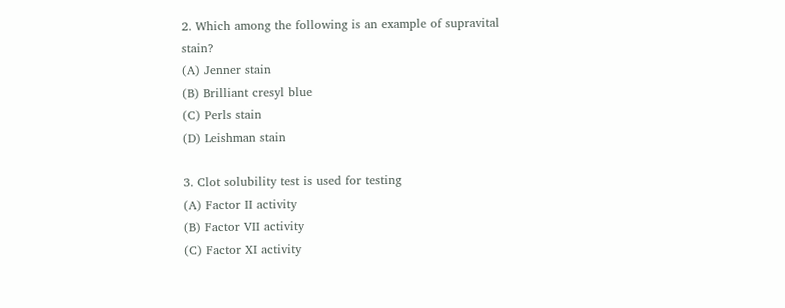2. Which among the following is an example of supravital stain?
(A) Jenner stain
(B) Brilliant cresyl blue
(C) Perls stain
(D) Leishman stain

3. Clot solubility test is used for testing
(A) Factor II activity
(B) Factor VII activity
(C) Factor XI activity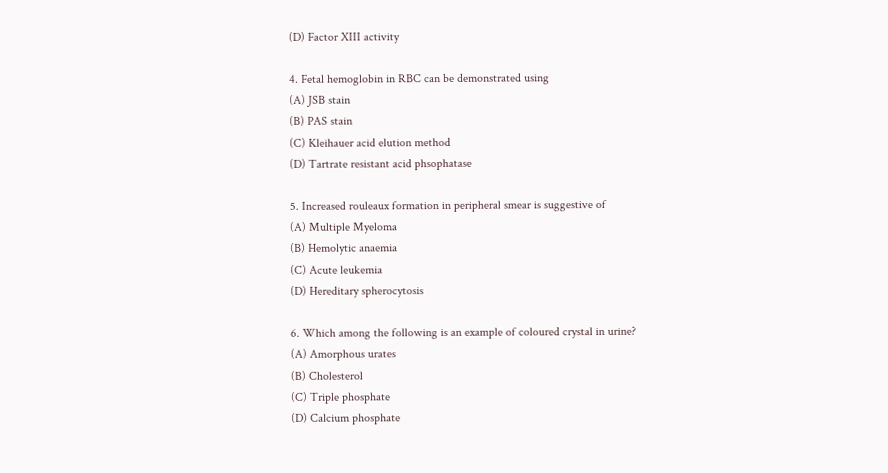(D) Factor XIII activity

4. Fetal hemoglobin in RBC can be demonstrated using
(A) JSB stain
(B) PAS stain
(C) Kleihauer acid elution method
(D) Tartrate resistant acid phsophatase

5. Increased rouleaux formation in peripheral smear is suggestive of
(A) Multiple Myeloma
(B) Hemolytic anaemia
(C) Acute leukemia
(D) Hereditary spherocytosis

6. Which among the following is an example of coloured crystal in urine?
(A) Amorphous urates
(B) Cholesterol
(C) Triple phosphate
(D) Calcium phosphate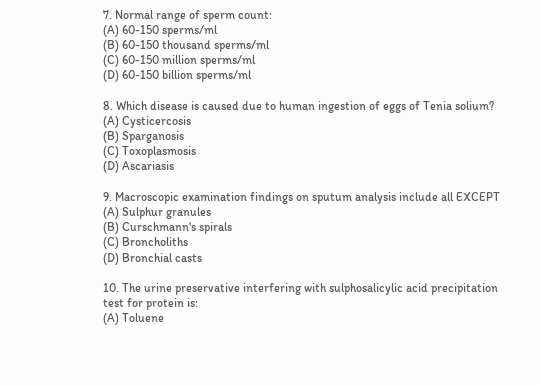7. Normal range of sperm count:
(A) 60-150 sperms/ml
(B) 60-150 thousand sperms/ml
(C) 60-150 million sperms/ml
(D) 60-150 billion sperms/ml

8. Which disease is caused due to human ingestion of eggs of Tenia solium?
(A) Cysticercosis
(B) Sparganosis
(C) Toxoplasmosis
(D) Ascariasis

9. Macroscopic examination findings on sputum analysis include all EXCEPT
(A) Sulphur granules
(B) Curschmann's spirals
(C) Broncholiths
(D) Bronchial casts

10. The urine preservative interfering with sulphosalicylic acid precipitation test for protein is:
(A) Toluene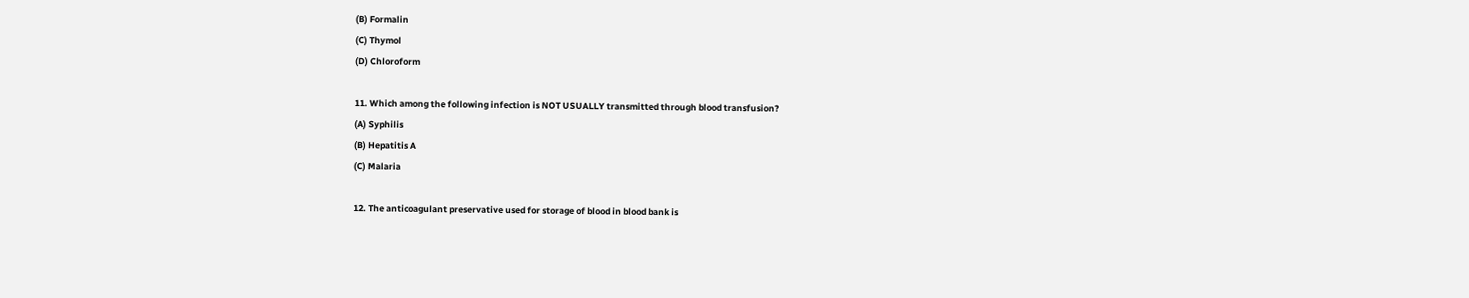(B) Formalin
(C) Thymol
(D) Chloroform

11. Which among the following infection is NOT USUALLY transmitted through blood transfusion?
(A) Syphilis
(B) Hepatitis A
(C) Malaria

12. The anticoagulant preservative used for storage of blood in blood bank is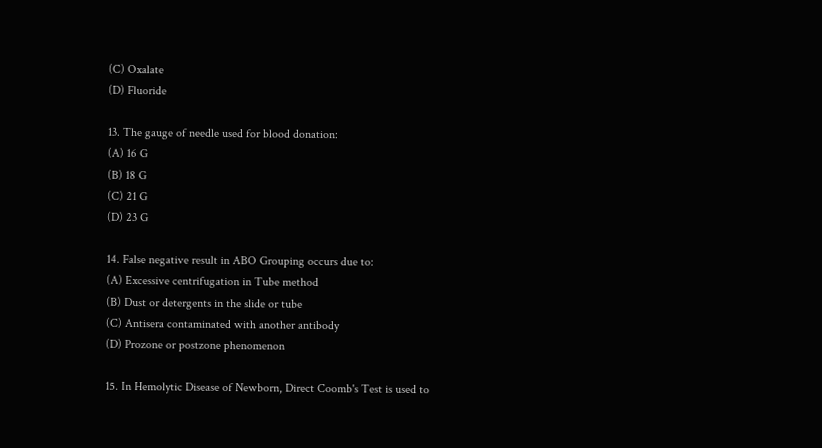(C) Oxalate
(D) Fluoride

13. The gauge of needle used for blood donation:
(A) 16 G
(B) 18 G
(C) 21 G
(D) 23 G

14. False negative result in ABO Grouping occurs due to:
(A) Excessive centrifugation in Tube method
(B) Dust or detergents in the slide or tube
(C) Antisera contaminated with another antibody
(D) Prozone or postzone phenomenon

15. In Hemolytic Disease of Newborn, Direct Coomb's Test is used to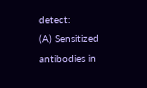detect:
(A) Sensitized antibodies in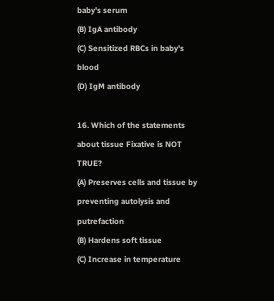baby's serum
(B) IgA antibody
(C) Sensitized RBCs in baby's blood
(D) IgM antibody

16. Which of the statements about tissue Fixative is NOT TRUE?
(A) Preserves cells and tissue by preventing autolysis and putrefaction
(B) Hardens soft tissue
(C) Increase in temperature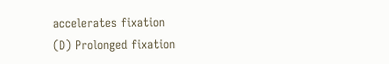accelerates fixation
(D) Prolonged fixation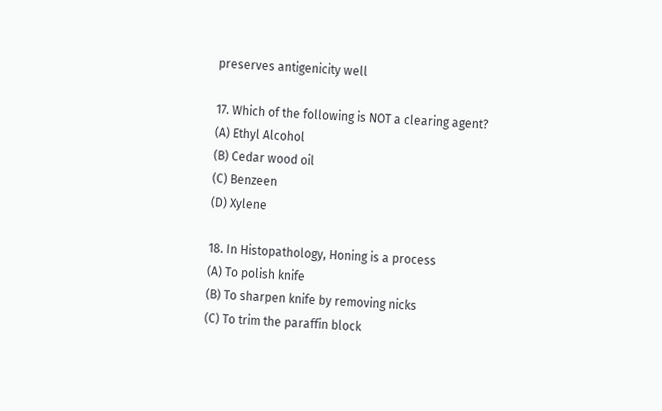preserves antigenicity well

17. Which of the following is NOT a clearing agent?
(A) Ethyl Alcohol
(B) Cedar wood oil
(C) Benzeen
(D) Xylene

18. In Histopathology, Honing is a process
(A) To polish knife
(B) To sharpen knife by removing nicks
(C) To trim the paraffin block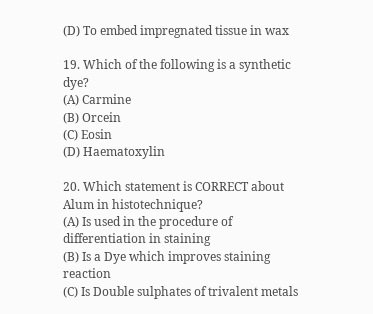(D) To embed impregnated tissue in wax

19. Which of the following is a synthetic dye?
(A) Carmine
(B) Orcein
(C) Eosin
(D) Haematoxylin

20. Which statement is CORRECT about Alum in histotechnique?
(A) Is used in the procedure of differentiation in staining
(B) Is a Dye which improves staining reaction
(C) Is Double sulphates of trivalent metals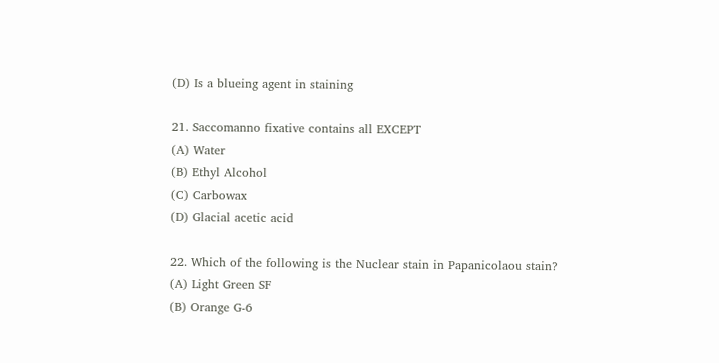(D) Is a blueing agent in staining

21. Saccomanno fixative contains all EXCEPT
(A) Water
(B) Ethyl Alcohol
(C) Carbowax
(D) Glacial acetic acid

22. Which of the following is the Nuclear stain in Papanicolaou stain?
(A) Light Green SF
(B) Orange G-6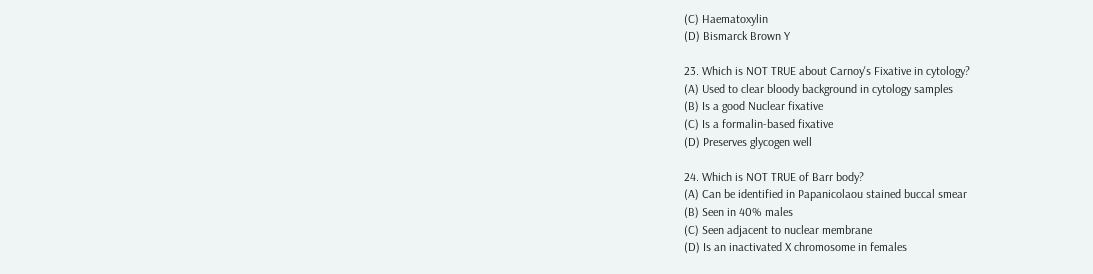(C) Haematoxylin
(D) Bismarck Brown Y

23. Which is NOT TRUE about Carnoy's Fixative in cytology?
(A) Used to clear bloody background in cytology samples
(B) Is a good Nuclear fixative
(C) Is a formalin-based fixative
(D) Preserves glycogen well

24. Which is NOT TRUE of Barr body?
(A) Can be identified in Papanicolaou stained buccal smear
(B) Seen in 40% males
(C) Seen adjacent to nuclear membrane
(D) Is an inactivated X chromosome in females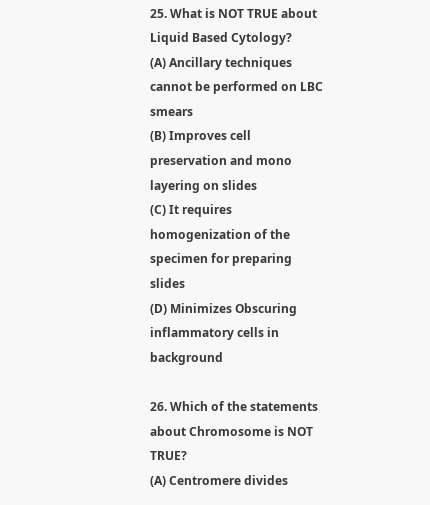25. What is NOT TRUE about Liquid Based Cytology?
(A) Ancillary techniques cannot be performed on LBC smears
(B) Improves cell preservation and mono layering on slides
(C) It requires homogenization of the specimen for preparing slides
(D) Minimizes Obscuring inflammatory cells in background

26. Which of the statements about Chromosome is NOT TRUE?
(A) Centromere divides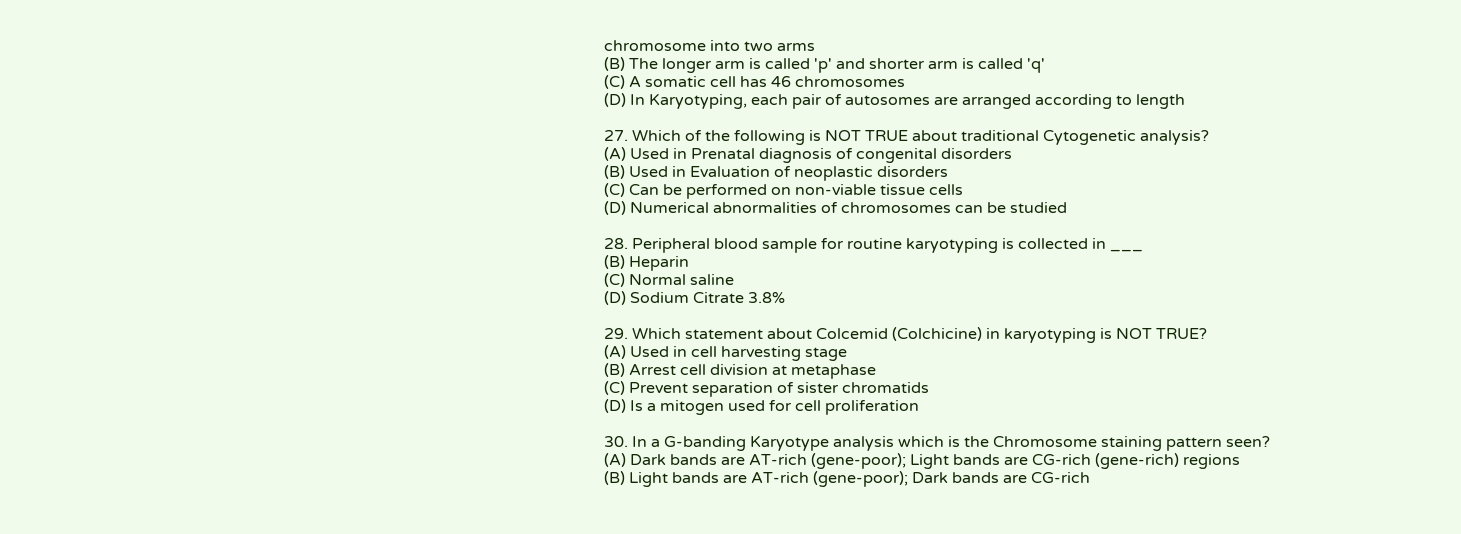chromosome into two arms
(B) The longer arm is called 'p' and shorter arm is called 'q'
(C) A somatic cell has 46 chromosomes
(D) In Karyotyping, each pair of autosomes are arranged according to length

27. Which of the following is NOT TRUE about traditional Cytogenetic analysis?
(A) Used in Prenatal diagnosis of congenital disorders
(B) Used in Evaluation of neoplastic disorders
(C) Can be performed on non-viable tissue cells
(D) Numerical abnormalities of chromosomes can be studied

28. Peripheral blood sample for routine karyotyping is collected in ___
(B) Heparin
(C) Normal saline
(D) Sodium Citrate 3.8%

29. Which statement about Colcemid (Colchicine) in karyotyping is NOT TRUE?
(A) Used in cell harvesting stage
(B) Arrest cell division at metaphase
(C) Prevent separation of sister chromatids
(D) Is a mitogen used for cell proliferation

30. In a G-banding Karyotype analysis which is the Chromosome staining pattern seen?
(A) Dark bands are AT-rich (gene-poor); Light bands are CG-rich (gene-rich) regions
(B) Light bands are AT-rich (gene-poor); Dark bands are CG-rich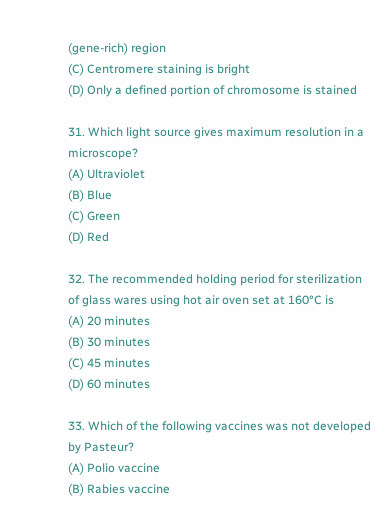(gene-rich) region
(C) Centromere staining is bright
(D) Only a defined portion of chromosome is stained

31. Which light source gives maximum resolution in a microscope?
(A) Ultraviolet
(B) Blue
(C) Green
(D) Red

32. The recommended holding period for sterilization of glass wares using hot air oven set at 160°C is
(A) 20 minutes
(B) 30 minutes
(C) 45 minutes
(D) 60 minutes

33. Which of the following vaccines was not developed by Pasteur?
(A) Polio vaccine
(B) Rabies vaccine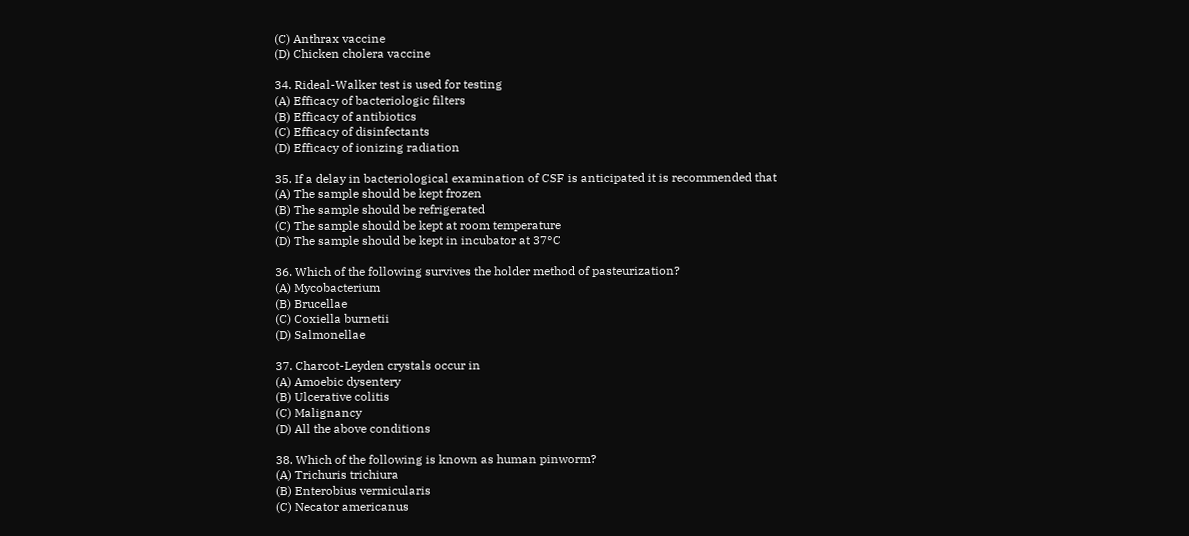(C) Anthrax vaccine
(D) Chicken cholera vaccine

34. Rideal-Walker test is used for testing
(A) Efficacy of bacteriologic filters
(B) Efficacy of antibiotics
(C) Efficacy of disinfectants
(D) Efficacy of ionizing radiation

35. If a delay in bacteriological examination of CSF is anticipated it is recommended that
(A) The sample should be kept frozen
(B) The sample should be refrigerated
(C) The sample should be kept at room temperature
(D) The sample should be kept in incubator at 37°C

36. Which of the following survives the holder method of pasteurization?
(A) Mycobacterium
(B) Brucellae
(C) Coxiella burnetii
(D) Salmonellae

37. Charcot-Leyden crystals occur in
(A) Amoebic dysentery
(B) Ulcerative colitis
(C) Malignancy
(D) All the above conditions

38. Which of the following is known as human pinworm?
(A) Trichuris trichiura
(B) Enterobius vermicularis
(C) Necator americanus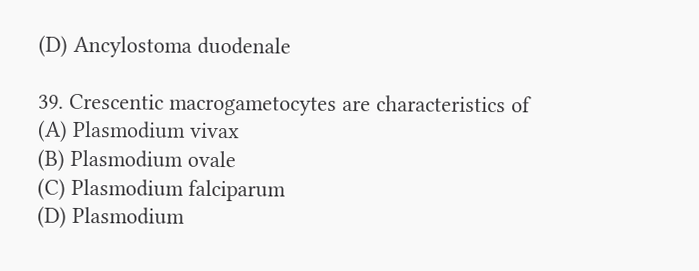(D) Ancylostoma duodenale

39. Crescentic macrogametocytes are characteristics of
(A) Plasmodium vivax
(B) Plasmodium ovale
(C) Plasmodium falciparum
(D) Plasmodium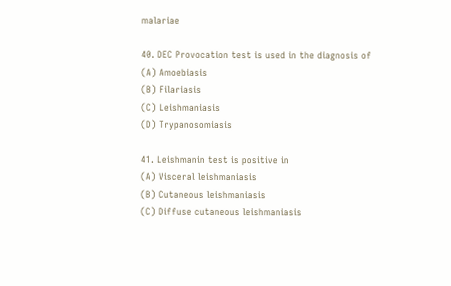malariae

40. DEC Provocation test is used in the diagnosis of
(A) Amoebiasis
(B) Filariasis
(C) Leishmaniasis
(D) Trypanosomiasis

41. Leishmanin test is positive in
(A) Visceral leishmaniasis
(B) Cutaneous leishmaniasis
(C) Diffuse cutaneous leishmaniasis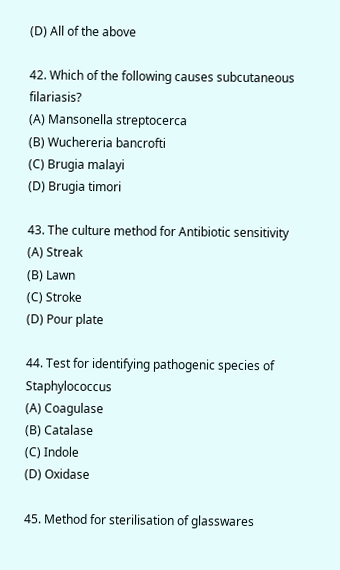(D) All of the above

42. Which of the following causes subcutaneous filariasis?
(A) Mansonella streptocerca
(B) Wuchereria bancrofti
(C) Brugia malayi
(D) Brugia timori

43. The culture method for Antibiotic sensitivity
(A) Streak
(B) Lawn
(C) Stroke
(D) Pour plate

44. Test for identifying pathogenic species of Staphylococcus
(A) Coagulase
(B) Catalase
(C) Indole
(D) Oxidase

45. Method for sterilisation of glasswares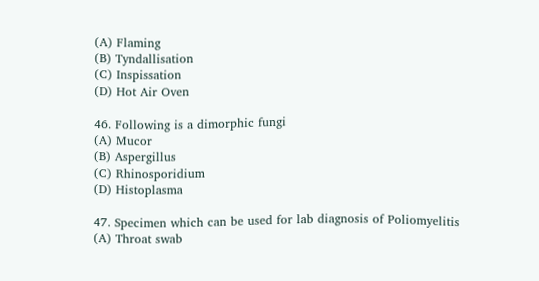(A) Flaming
(B) Tyndallisation
(C) Inspissation
(D) Hot Air Oven

46. Following is a dimorphic fungi
(A) Mucor
(B) Aspergillus
(C) Rhinosporidium
(D) Histoplasma

47. Specimen which can be used for lab diagnosis of Poliomyelitis
(A) Throat swab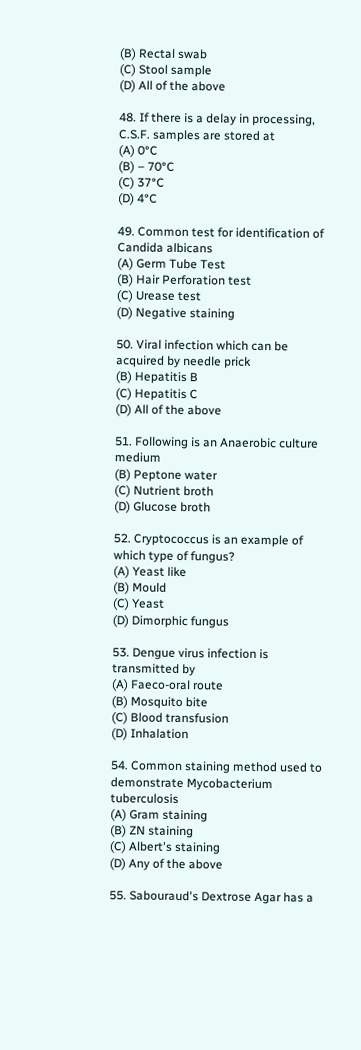(B) Rectal swab
(C) Stool sample
(D) All of the above

48. If there is a delay in processing, C.S.F. samples are stored at
(A) 0°C
(B) – 70°C
(C) 37°C
(D) 4°C

49. Common test for identification of Candida albicans
(A) Germ Tube Test
(B) Hair Perforation test
(C) Urease test
(D) Negative staining

50. Viral infection which can be acquired by needle prick
(B) Hepatitis B
(C) Hepatitis C
(D) All of the above

51. Following is an Anaerobic culture medium
(B) Peptone water
(C) Nutrient broth
(D) Glucose broth

52. Cryptococcus is an example of which type of fungus?
(A) Yeast like
(B) Mould
(C) Yeast
(D) Dimorphic fungus

53. Dengue virus infection is transmitted by
(A) Faeco-oral route
(B) Mosquito bite
(C) Blood transfusion
(D) Inhalation

54. Common staining method used to demonstrate Mycobacterium tuberculosis
(A) Gram staining
(B) ZN staining
(C) Albert's staining
(D) Any of the above

55. Sabouraud's Dextrose Agar has a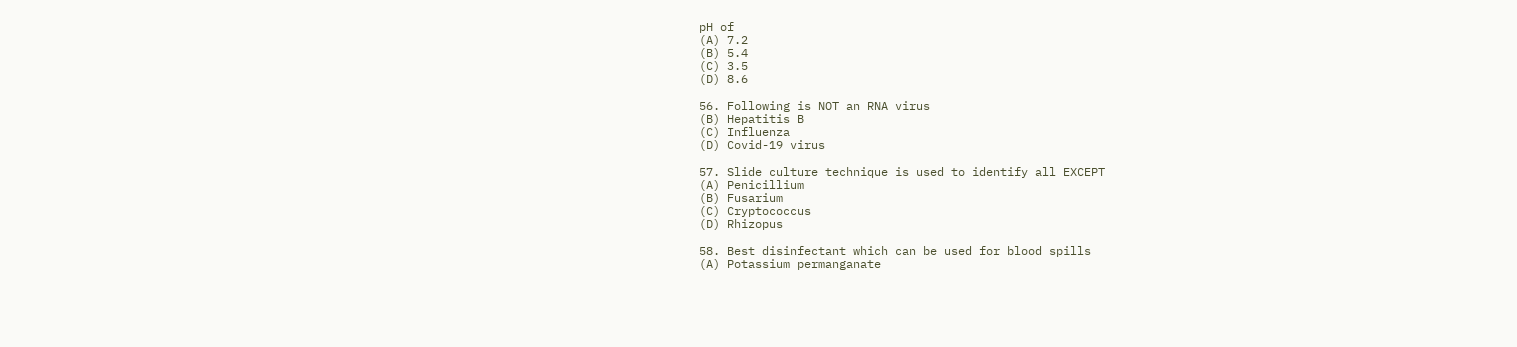pH of
(A) 7.2
(B) 5.4
(C) 3.5
(D) 8.6

56. Following is NOT an RNA virus
(B) Hepatitis B
(C) Influenza
(D) Covid-19 virus

57. Slide culture technique is used to identify all EXCEPT
(A) Penicillium
(B) Fusarium
(C) Cryptococcus
(D) Rhizopus

58. Best disinfectant which can be used for blood spills
(A) Potassium permanganate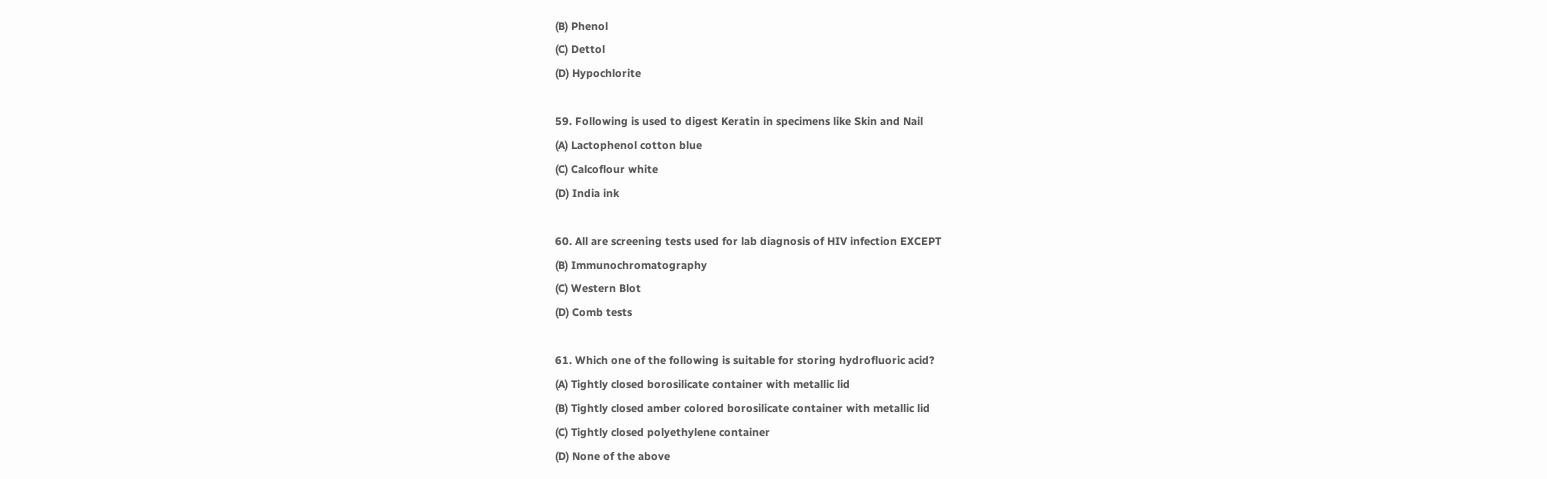(B) Phenol
(C) Dettol
(D) Hypochlorite

59. Following is used to digest Keratin in specimens like Skin and Nail
(A) Lactophenol cotton blue
(C) Calcoflour white
(D) India ink

60. All are screening tests used for lab diagnosis of HIV infection EXCEPT
(B) Immunochromatography
(C) Western Blot
(D) Comb tests

61. Which one of the following is suitable for storing hydrofluoric acid?
(A) Tightly closed borosilicate container with metallic lid
(B) Tightly closed amber colored borosilicate container with metallic lid
(C) Tightly closed polyethylene container
(D) None of the above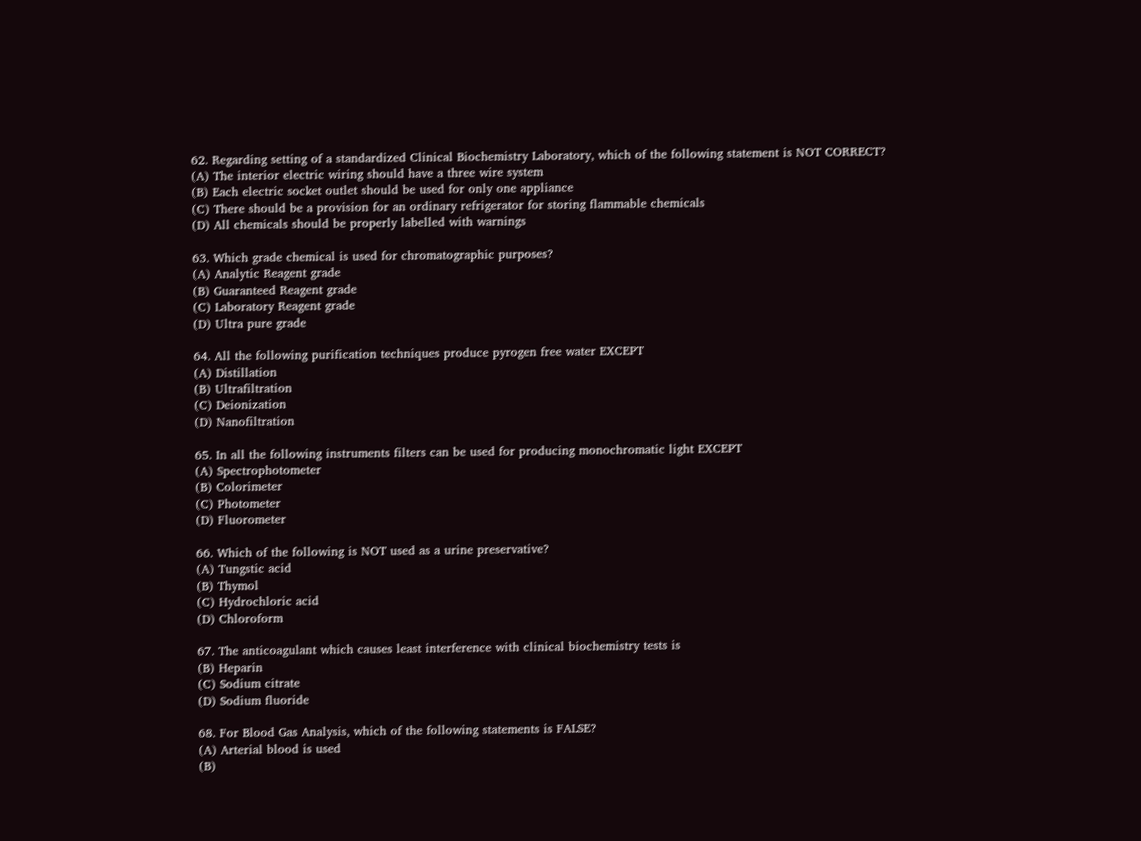62. Regarding setting of a standardized Clinical Biochemistry Laboratory, which of the following statement is NOT CORRECT?
(A) The interior electric wiring should have a three wire system
(B) Each electric socket outlet should be used for only one appliance
(C) There should be a provision for an ordinary refrigerator for storing flammable chemicals
(D) All chemicals should be properly labelled with warnings

63. Which grade chemical is used for chromatographic purposes?
(A) Analytic Reagent grade
(B) Guaranteed Reagent grade
(C) Laboratory Reagent grade
(D) Ultra pure grade

64. All the following purification techniques produce pyrogen free water EXCEPT
(A) Distillation
(B) Ultrafiltration
(C) Deionization
(D) Nanofiltration

65. In all the following instruments filters can be used for producing monochromatic light EXCEPT
(A) Spectrophotometer
(B) Colorimeter
(C) Photometer
(D) Fluorometer

66. Which of the following is NOT used as a urine preservative?
(A) Tungstic acid
(B) Thymol
(C) Hydrochloric acid
(D) Chloroform

67. The anticoagulant which causes least interference with clinical biochemistry tests is
(B) Heparin
(C) Sodium citrate
(D) Sodium fluoride

68. For Blood Gas Analysis, which of the following statements is FALSE?
(A) Arterial blood is used
(B)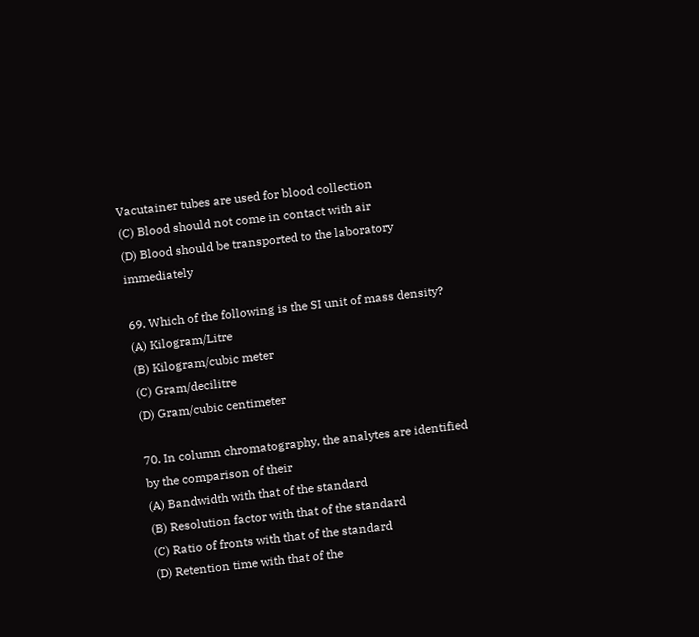Vacutainer tubes are used for blood collection
(C) Blood should not come in contact with air
(D) Blood should be transported to the laboratory immediately

69. Which of the following is the SI unit of mass density?
(A) Kilogram/Litre
(B) Kilogram/cubic meter
(C) Gram/decilitre
(D) Gram/cubic centimeter

70. In column chromatography, the analytes are identified by the comparison of their
(A) Bandwidth with that of the standard
(B) Resolution factor with that of the standard
(C) Ratio of fronts with that of the standard
(D) Retention time with that of the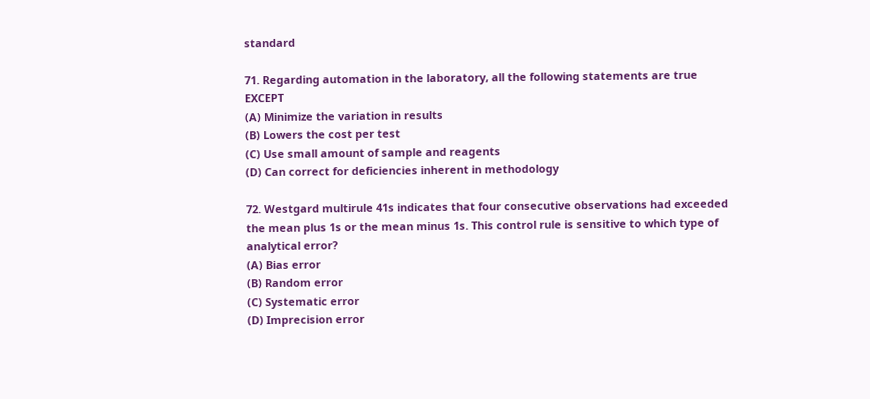standard

71. Regarding automation in the laboratory, all the following statements are true EXCEPT
(A) Minimize the variation in results
(B) Lowers the cost per test
(C) Use small amount of sample and reagents
(D) Can correct for deficiencies inherent in methodology

72. Westgard multirule 41s indicates that four consecutive observations had exceeded the mean plus 1s or the mean minus 1s. This control rule is sensitive to which type of analytical error?
(A) Bias error
(B) Random error
(C) Systematic error
(D) Imprecision error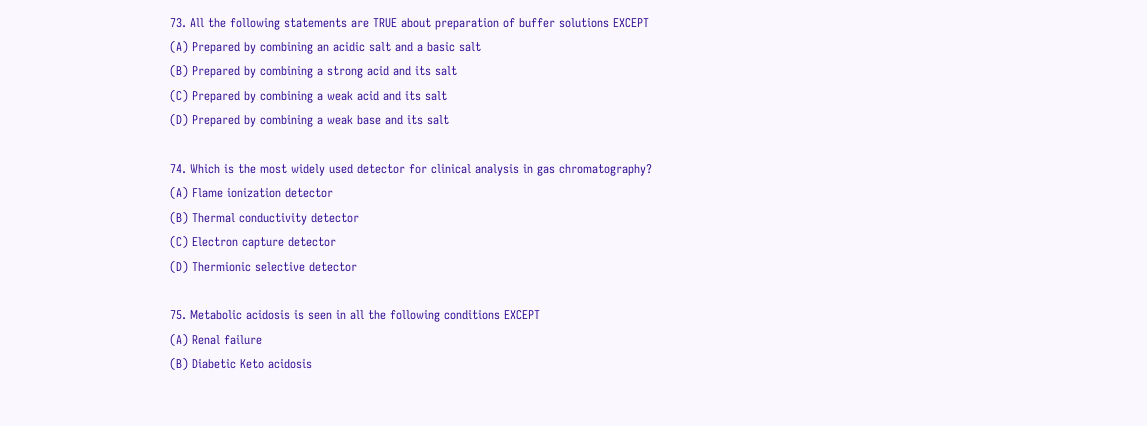73. All the following statements are TRUE about preparation of buffer solutions EXCEPT
(A) Prepared by combining an acidic salt and a basic salt
(B) Prepared by combining a strong acid and its salt
(C) Prepared by combining a weak acid and its salt
(D) Prepared by combining a weak base and its salt

74. Which is the most widely used detector for clinical analysis in gas chromatography?
(A) Flame ionization detector
(B) Thermal conductivity detector
(C) Electron capture detector
(D) Thermionic selective detector

75. Metabolic acidosis is seen in all the following conditions EXCEPT
(A) Renal failure
(B) Diabetic Keto acidosis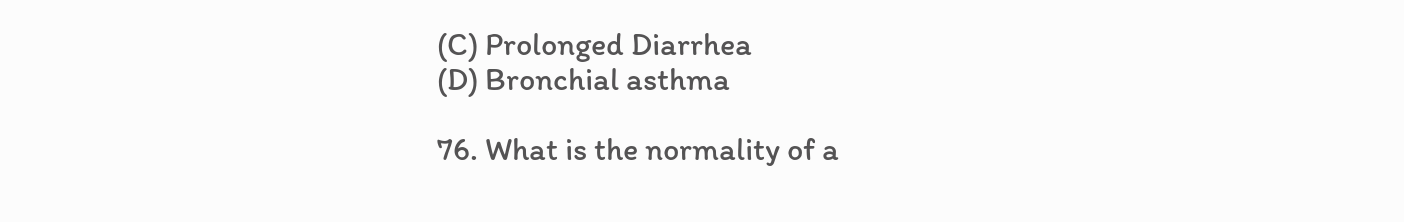(C) Prolonged Diarrhea
(D) Bronchial asthma

76. What is the normality of a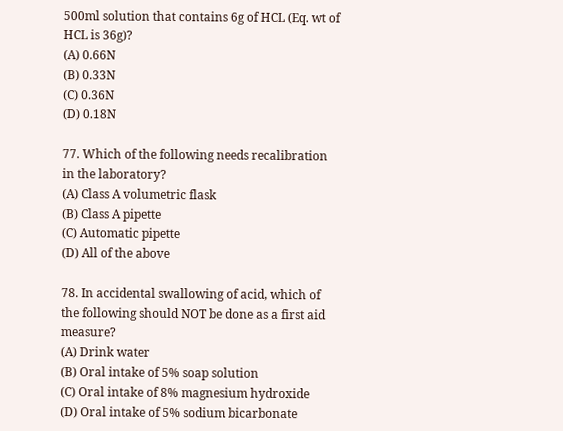500ml solution that contains 6g of HCL (Eq. wt of HCL is 36g)?
(A) 0.66N
(B) 0.33N
(C) 0.36N
(D) 0.18N

77. Which of the following needs recalibration in the laboratory?
(A) Class A volumetric flask
(B) Class A pipette
(C) Automatic pipette
(D) All of the above

78. In accidental swallowing of acid, which of the following should NOT be done as a first aid measure?
(A) Drink water
(B) Oral intake of 5% soap solution
(C) Oral intake of 8% magnesium hydroxide
(D) Oral intake of 5% sodium bicarbonate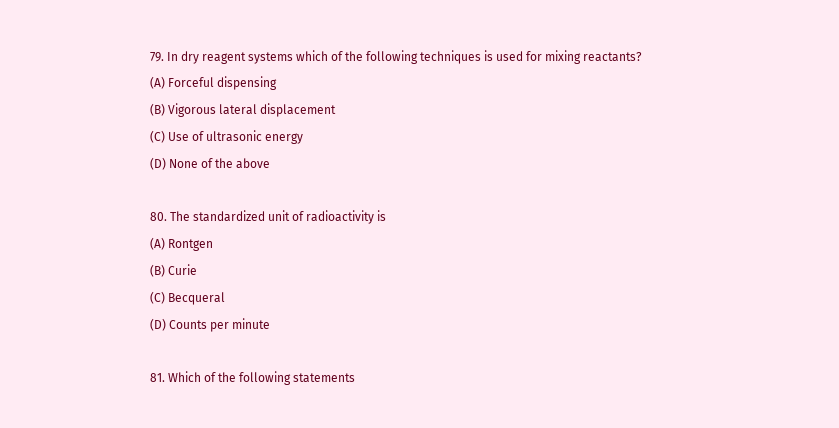79. In dry reagent systems which of the following techniques is used for mixing reactants?
(A) Forceful dispensing
(B) Vigorous lateral displacement
(C) Use of ultrasonic energy
(D) None of the above

80. The standardized unit of radioactivity is
(A) Rontgen
(B) Curie
(C) Becqueral
(D) Counts per minute

81. Which of the following statements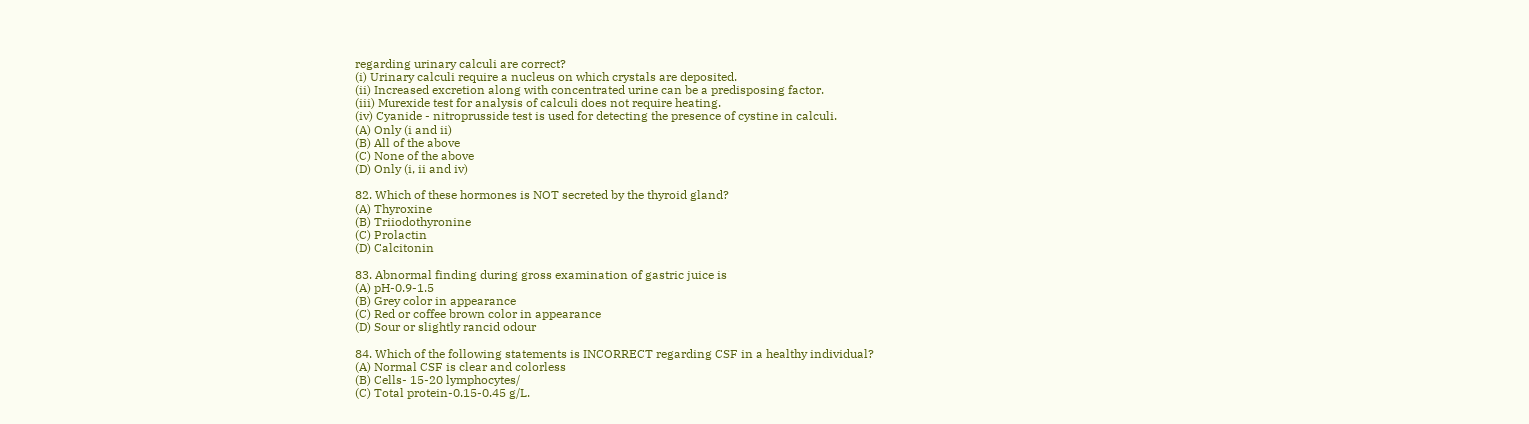regarding urinary calculi are correct?
(i) Urinary calculi require a nucleus on which crystals are deposited.
(ii) Increased excretion along with concentrated urine can be a predisposing factor.
(iii) Murexide test for analysis of calculi does not require heating.
(iv) Cyanide - nitroprusside test is used for detecting the presence of cystine in calculi.
(A) Only (i and ii)
(B) All of the above
(C) None of the above
(D) Only (i, ii and iv)

82. Which of these hormones is NOT secreted by the thyroid gland?
(A) Thyroxine
(B) Triiodothyronine
(C) Prolactin
(D) Calcitonin

83. Abnormal finding during gross examination of gastric juice is
(A) pH-0.9-1.5
(B) Grey color in appearance
(C) Red or coffee brown color in appearance
(D) Sour or slightly rancid odour

84. Which of the following statements is INCORRECT regarding CSF in a healthy individual?
(A) Normal CSF is clear and colorless
(B) Cells- 15-20 lymphocytes/
(C) Total protein-0.15-0.45 g/L.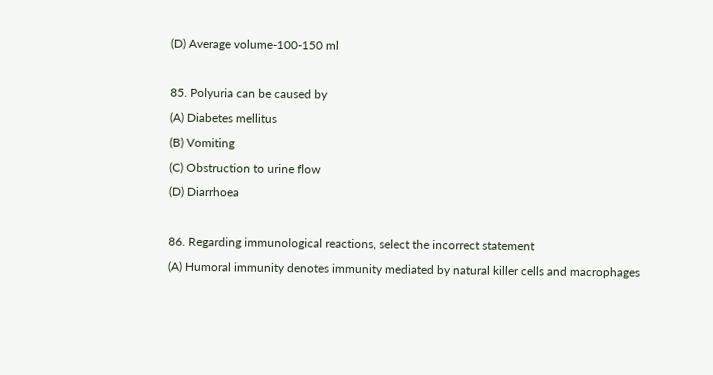(D) Average volume-100-150 ml

85. Polyuria can be caused by
(A) Diabetes mellitus
(B) Vomiting
(C) Obstruction to urine flow
(D) Diarrhoea

86. Regarding immunological reactions, select the incorrect statement
(A) Humoral immunity denotes immunity mediated by natural killer cells and macrophages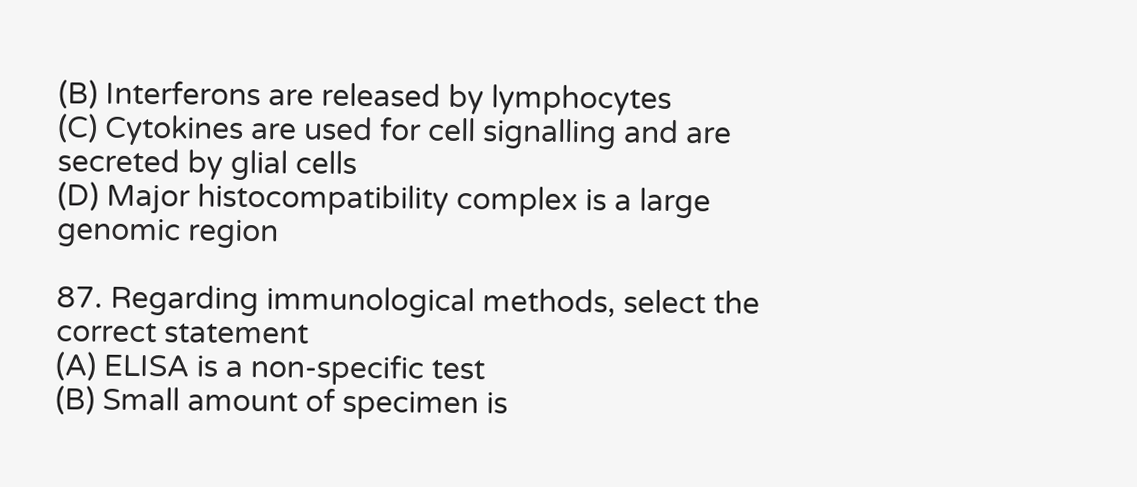(B) Interferons are released by lymphocytes
(C) Cytokines are used for cell signalling and are secreted by glial cells
(D) Major histocompatibility complex is a large genomic region

87. Regarding immunological methods, select the correct statement
(A) ELISA is a non-specific test
(B) Small amount of specimen is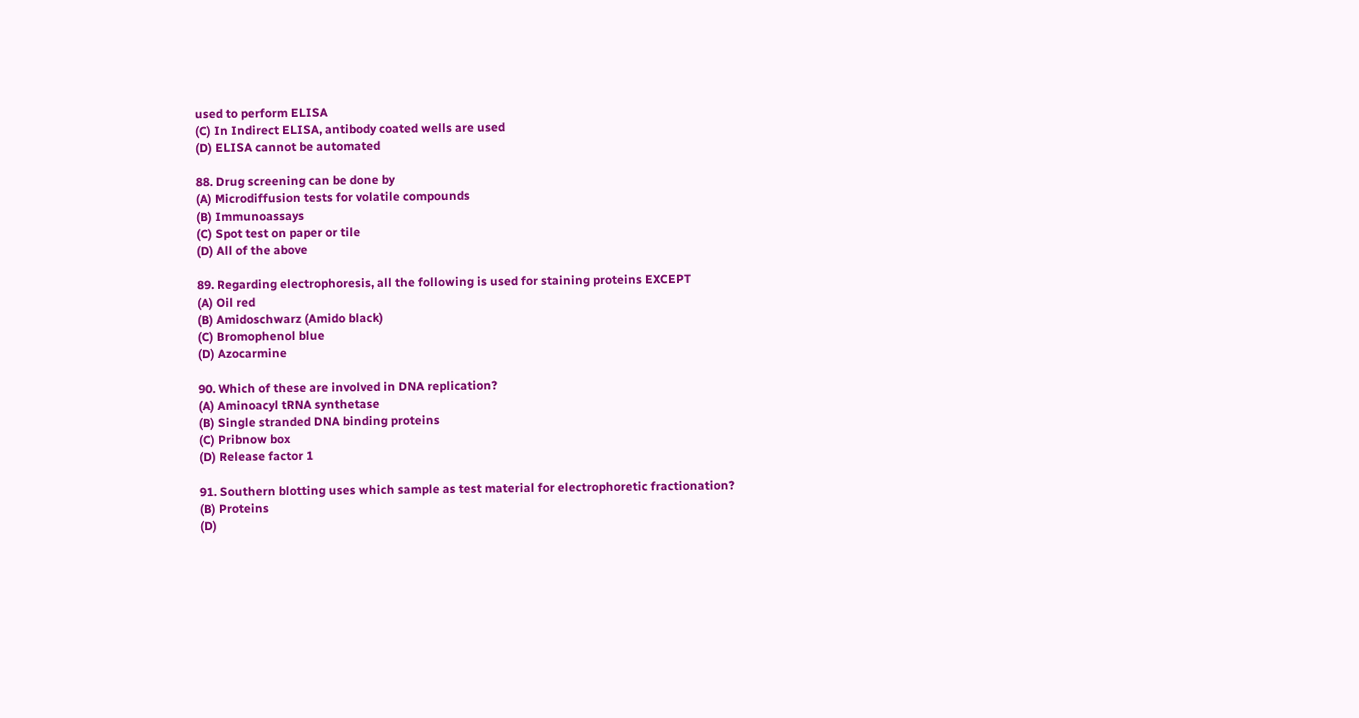used to perform ELISA
(C) In Indirect ELISA, antibody coated wells are used
(D) ELISA cannot be automated

88. Drug screening can be done by
(A) Microdiffusion tests for volatile compounds
(B) Immunoassays
(C) Spot test on paper or tile
(D) All of the above

89. Regarding electrophoresis, all the following is used for staining proteins EXCEPT
(A) Oil red
(B) Amidoschwarz (Amido black)
(C) Bromophenol blue
(D) Azocarmine

90. Which of these are involved in DNA replication?
(A) Aminoacyl tRNA synthetase
(B) Single stranded DNA binding proteins
(C) Pribnow box
(D) Release factor 1

91. Southern blotting uses which sample as test material for electrophoretic fractionation?
(B) Proteins
(D)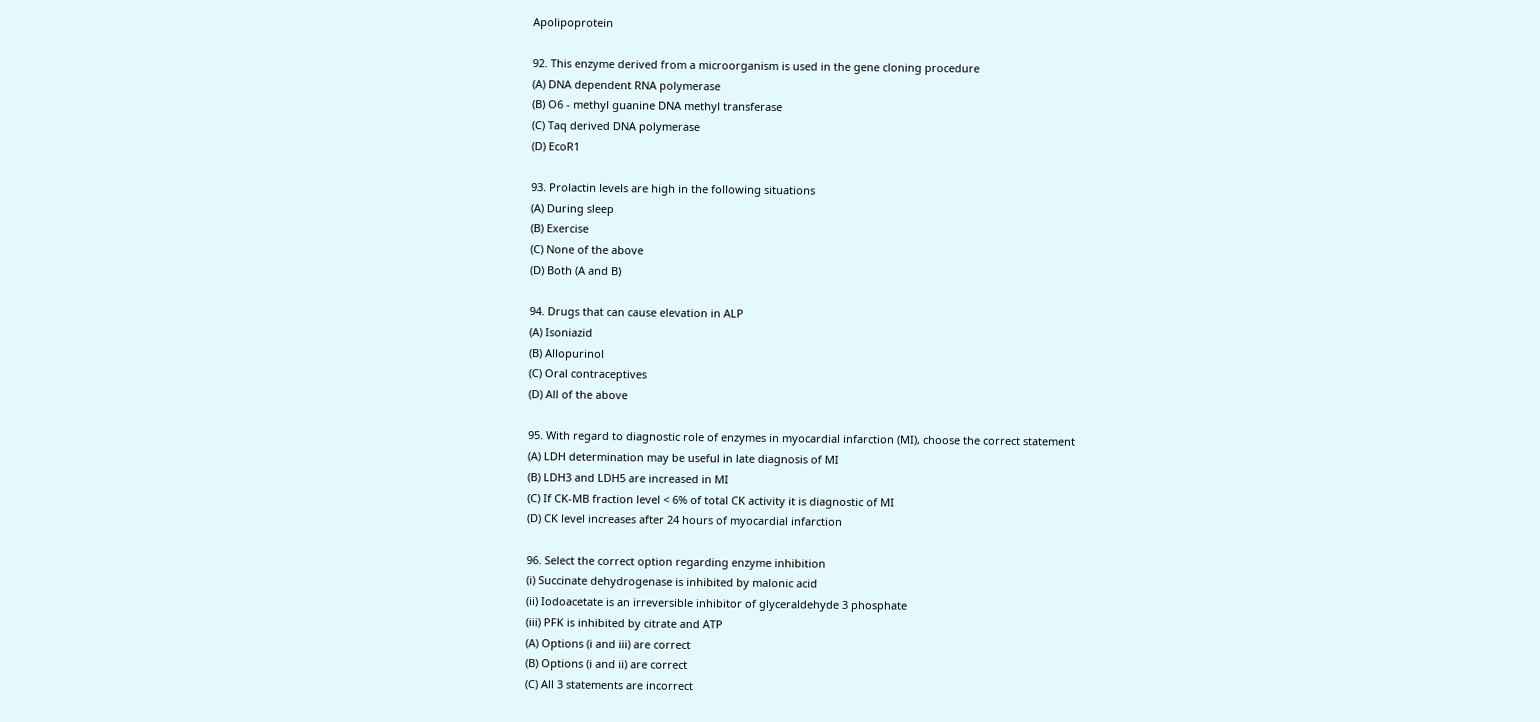Apolipoprotein

92. This enzyme derived from a microorganism is used in the gene cloning procedure
(A) DNA dependent RNA polymerase
(B) O6 - methyl guanine DNA methyl transferase
(C) Taq derived DNA polymerase
(D) EcoR1

93. Prolactin levels are high in the following situations
(A) During sleep
(B) Exercise
(C) None of the above
(D) Both (A and B)

94. Drugs that can cause elevation in ALP
(A) Isoniazid
(B) Allopurinol
(C) Oral contraceptives
(D) All of the above

95. With regard to diagnostic role of enzymes in myocardial infarction (MI), choose the correct statement
(A) LDH determination may be useful in late diagnosis of MI
(B) LDH3 and LDH5 are increased in MI
(C) If CK-MB fraction level < 6% of total CK activity it is diagnostic of MI
(D) CK level increases after 24 hours of myocardial infarction

96. Select the correct option regarding enzyme inhibition
(i) Succinate dehydrogenase is inhibited by malonic acid
(ii) Iodoacetate is an irreversible inhibitor of glyceraldehyde 3 phosphate
(iii) PFK is inhibited by citrate and ATP
(A) Options (i and iii) are correct
(B) Options (i and ii) are correct
(C) All 3 statements are incorrect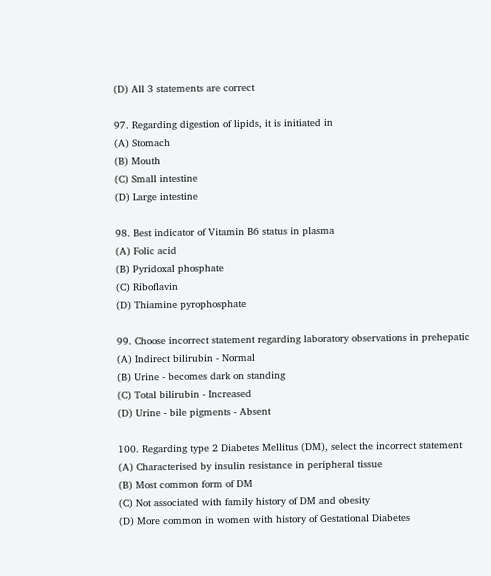(D) All 3 statements are correct

97. Regarding digestion of lipids, it is initiated in
(A) Stomach
(B) Mouth
(C) Small intestine
(D) Large intestine

98. Best indicator of Vitamin B6 status in plasma
(A) Folic acid
(B) Pyridoxal phosphate
(C) Riboflavin
(D) Thiamine pyrophosphate

99. Choose incorrect statement regarding laboratory observations in prehepatic
(A) Indirect bilirubin - Normal
(B) Urine - becomes dark on standing
(C) Total bilirubin - Increased
(D) Urine - bile pigments - Absent

100. Regarding type 2 Diabetes Mellitus (DM), select the incorrect statement
(A) Characterised by insulin resistance in peripheral tissue
(B) Most common form of DM
(C) Not associated with family history of DM and obesity
(D) More common in women with history of Gestational Diabetes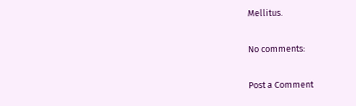Mellitus.

No comments:

Post a Comment